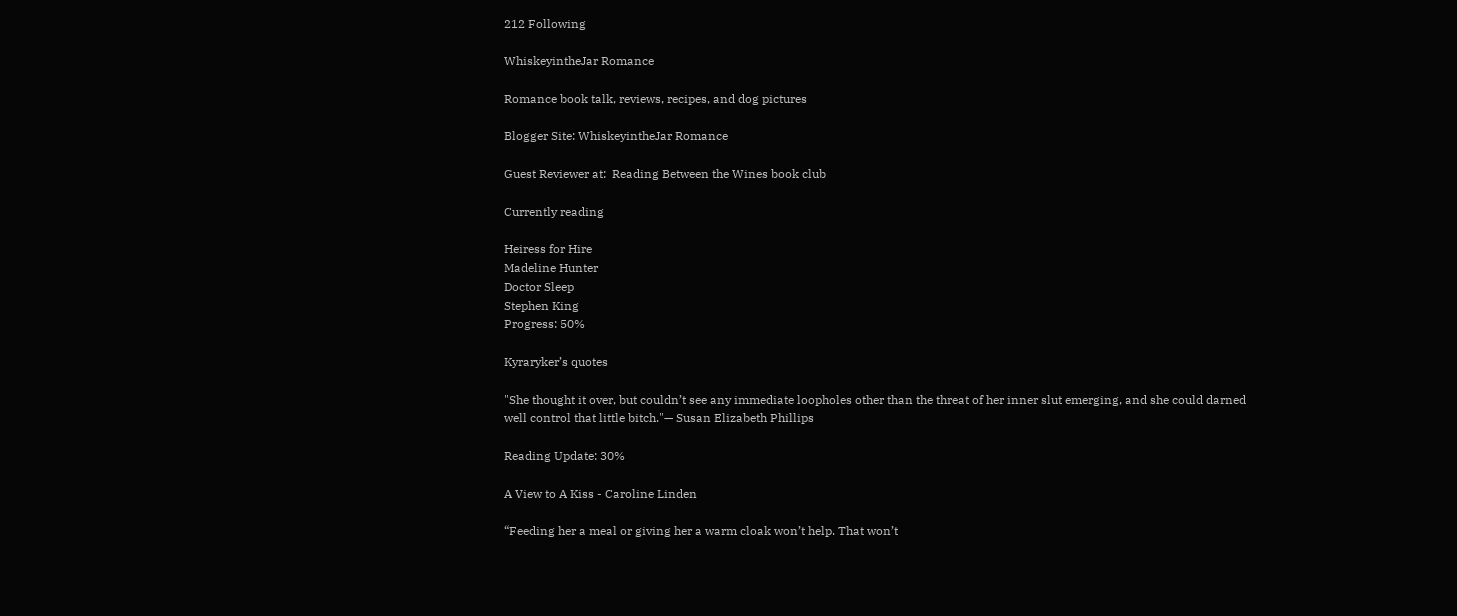212 Following

WhiskeyintheJar Romance

Romance book talk, reviews, recipes, and dog pictures

Blogger Site: WhiskeyintheJar Romance

Guest Reviewer at:  Reading Between the Wines book club

Currently reading

Heiress for Hire
Madeline Hunter
Doctor Sleep
Stephen King
Progress: 50%

Kyraryker’s quotes

"She thought it over, but couldn’t see any immediate loopholes other than the threat of her inner slut emerging, and she could darned well control that little bitch."— Susan Elizabeth Phillips

Reading Update: 30%

A View to A Kiss - Caroline Linden

“Feeding her a meal or giving her a warm cloak won’t help. That won’t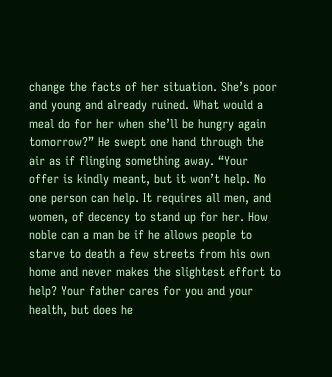change the facts of her situation. She’s poor and young and already ruined. What would a meal do for her when she’ll be hungry again tomorrow?” He swept one hand through the air as if flinging something away. “Your offer is kindly meant, but it won’t help. No one person can help. It requires all men, and women, of decency to stand up for her. How noble can a man be if he allows people to starve to death a few streets from his own home and never makes the slightest effort to help? Your father cares for you and your health, but does he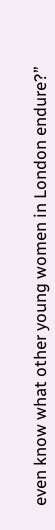even know what other young women in London endure?”